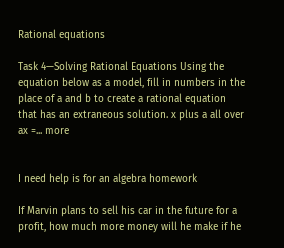Rational equations

Task 4—Solving Rational Equations Using the equation below as a model, fill in numbers in the place of a and b to create a rational equation that has an extraneous solution. x plus a all over ax =... more


I need help is for an algebra homework

If Marvin plans to sell his car in the future for a profit, how much more money will he make if he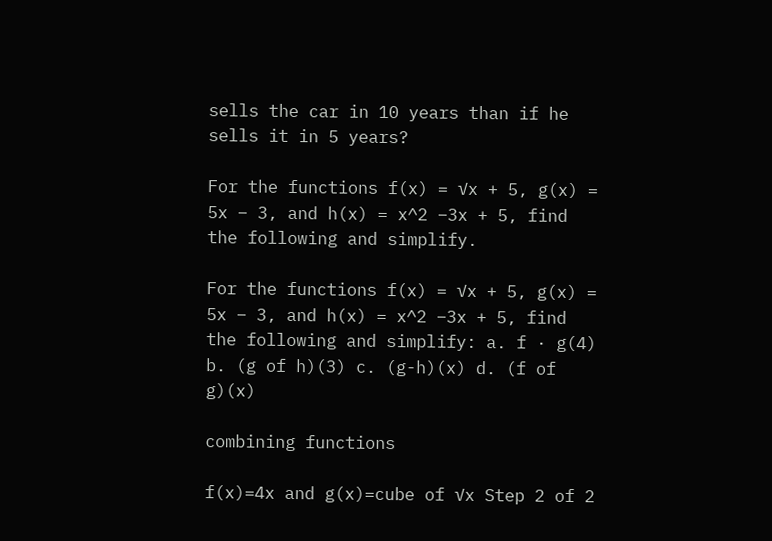sells the car in 10 years than if he sells it in 5 years?

For the functions f(x) = √x + 5, g(x) = 5x − 3, and h(x) = x^2 −3x + 5, find the following and simplify.

For the functions f(x) = √x + 5, g(x) = 5x − 3, and h(x) = x^2 −3x + 5, find the following and simplify: a. f · g(4) b. (g of h)(3) c. (g-h)(x) d. (f of g)(x)

combining functions

f(x)=4x and g(x)=cube of √x Step 2 of 2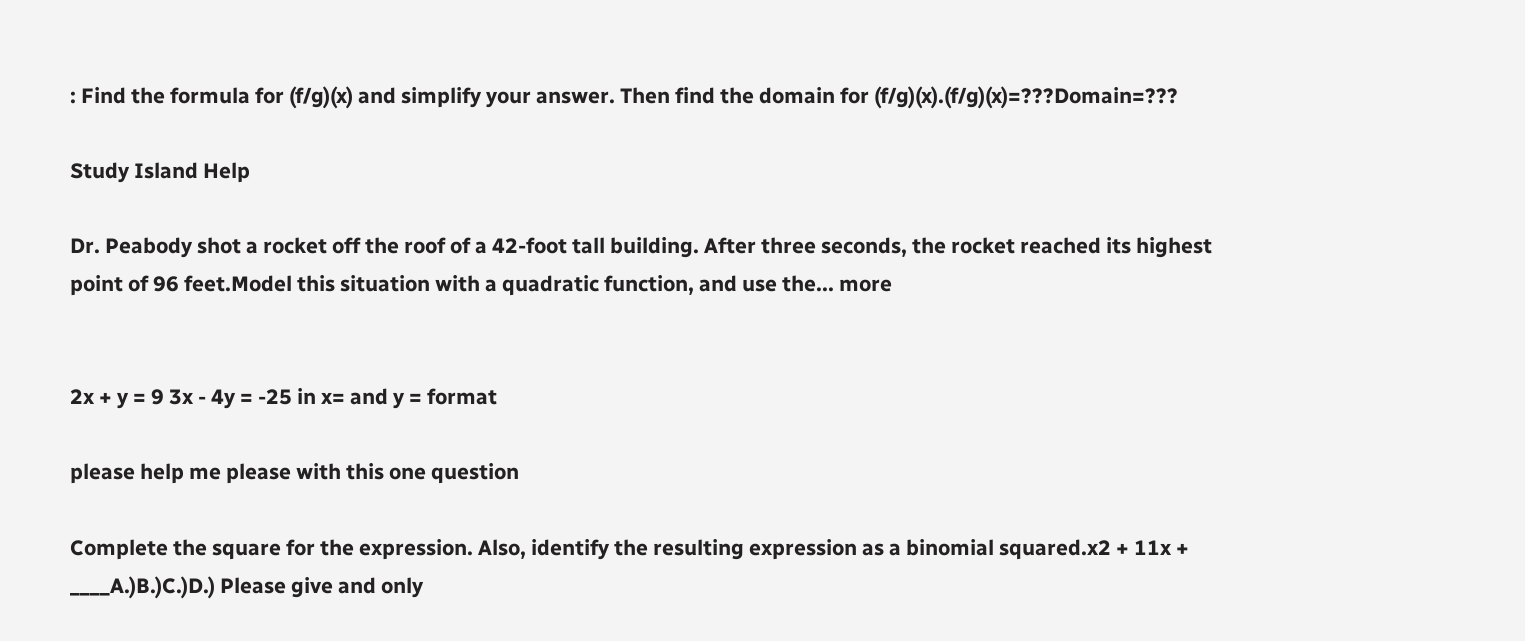: Find the formula for (f/g)(x) and simplify your answer. Then find the domain for (f/g)(x).(f/g)(x)=???Domain=???

Study Island Help

Dr. Peabody shot a rocket off the roof of a 42-foot tall building. After three seconds, the rocket reached its highest point of 96 feet.Model this situation with a quadratic function, and use the... more


2x + y = 9 3x - 4y = -25 in x= and y = format

please help me please with this one question

Complete the square for the expression. Also, identify the resulting expression as a binomial squared.x2 + 11x + ____A.)B.)C.)D.) Please give and only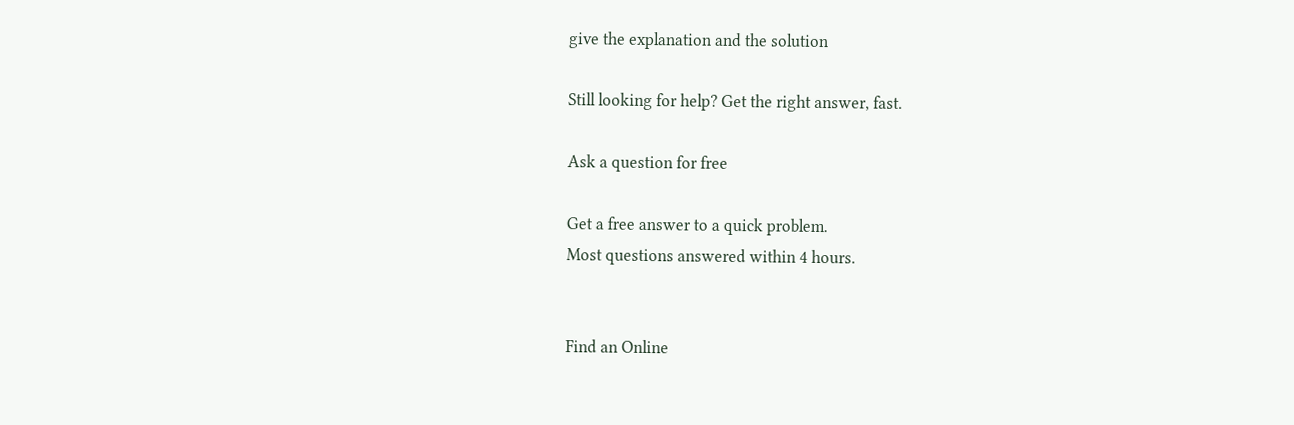give the explanation and the solution

Still looking for help? Get the right answer, fast.

Ask a question for free

Get a free answer to a quick problem.
Most questions answered within 4 hours.


Find an Online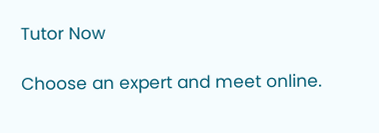Tutor Now

Choose an expert and meet online.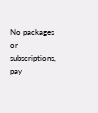No packages or subscriptions, pay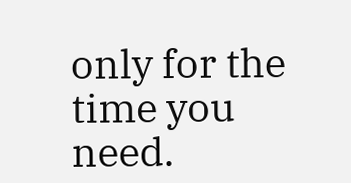only for the time you need.